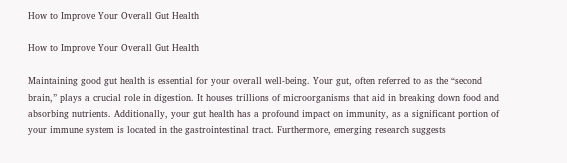How to Improve Your Overall Gut Health

How to Improve Your Overall Gut Health

Maintaining good gut health is essential for your overall well-being. Your gut, often referred to as the “second brain,” plays a crucial role in digestion. It houses trillions of microorganisms that aid in breaking down food and absorbing nutrients. Additionally, your gut health has a profound impact on immunity, as a significant portion of your immune system is located in the gastrointestinal tract. Furthermore, emerging research suggests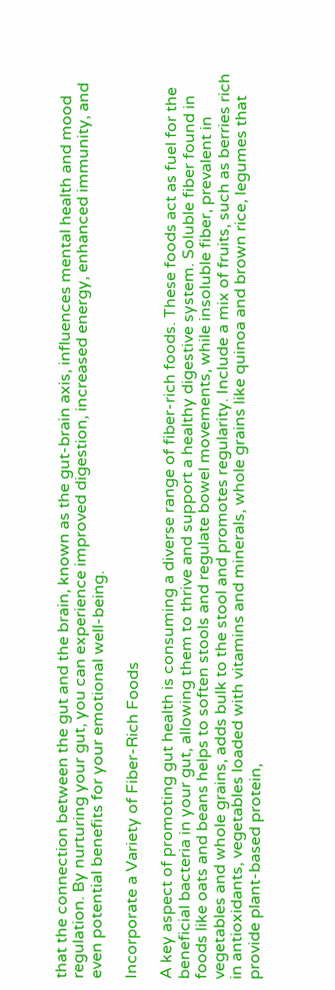that the connection between the gut and the brain, known as the gut-brain axis, influences mental health and mood regulation. By nurturing your gut, you can experience improved digestion, increased energy, enhanced immunity, and even potential benefits for your emotional well-being.

Incorporate a Variety of Fiber-Rich Foods

A key aspect of promoting gut health is consuming a diverse range of fiber-rich foods. These foods act as fuel for the beneficial bacteria in your gut, allowing them to thrive and support a healthy digestive system. Soluble fiber found in foods like oats and beans helps to soften stools and regulate bowel movements, while insoluble fiber, prevalent in vegetables and whole grains, adds bulk to the stool and promotes regularity. Include a mix of fruits, such as berries rich in antioxidants, vegetables loaded with vitamins and minerals, whole grains like quinoa and brown rice, legumes that provide plant-based protein,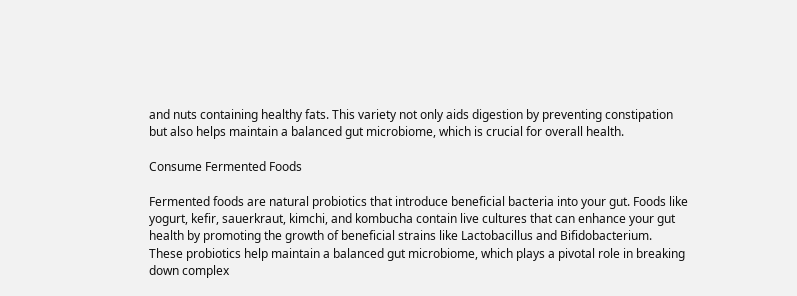and nuts containing healthy fats. This variety not only aids digestion by preventing constipation but also helps maintain a balanced gut microbiome, which is crucial for overall health.

Consume Fermented Foods

Fermented foods are natural probiotics that introduce beneficial bacteria into your gut. Foods like yogurt, kefir, sauerkraut, kimchi, and kombucha contain live cultures that can enhance your gut health by promoting the growth of beneficial strains like Lactobacillus and Bifidobacterium. These probiotics help maintain a balanced gut microbiome, which plays a pivotal role in breaking down complex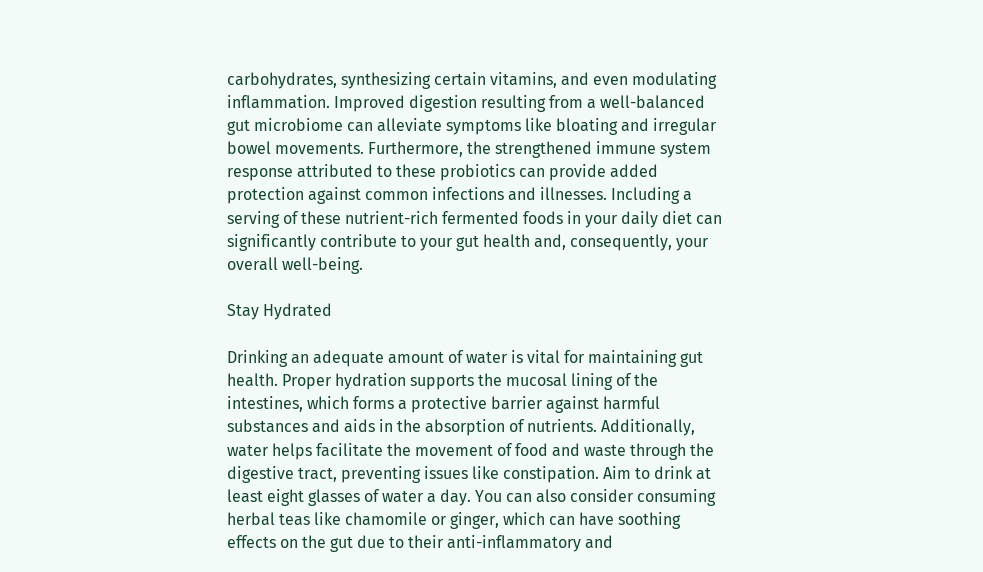carbohydrates, synthesizing certain vitamins, and even modulating inflammation. Improved digestion resulting from a well-balanced gut microbiome can alleviate symptoms like bloating and irregular bowel movements. Furthermore, the strengthened immune system response attributed to these probiotics can provide added protection against common infections and illnesses. Including a serving of these nutrient-rich fermented foods in your daily diet can significantly contribute to your gut health and, consequently, your overall well-being.

Stay Hydrated

Drinking an adequate amount of water is vital for maintaining gut health. Proper hydration supports the mucosal lining of the intestines, which forms a protective barrier against harmful substances and aids in the absorption of nutrients. Additionally, water helps facilitate the movement of food and waste through the digestive tract, preventing issues like constipation. Aim to drink at least eight glasses of water a day. You can also consider consuming herbal teas like chamomile or ginger, which can have soothing effects on the gut due to their anti-inflammatory and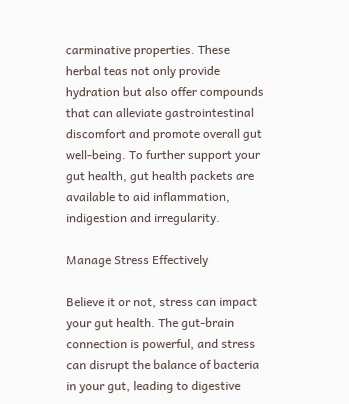carminative properties. These herbal teas not only provide hydration but also offer compounds that can alleviate gastrointestinal discomfort and promote overall gut well-being. To further support your gut health, gut health packets are available to aid inflammation, indigestion and irregularity.

Manage Stress Effectively

Believe it or not, stress can impact your gut health. The gut-brain connection is powerful, and stress can disrupt the balance of bacteria in your gut, leading to digestive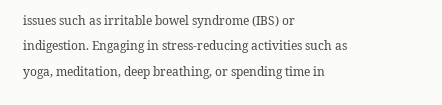issues such as irritable bowel syndrome (IBS) or indigestion. Engaging in stress-reducing activities such as yoga, meditation, deep breathing, or spending time in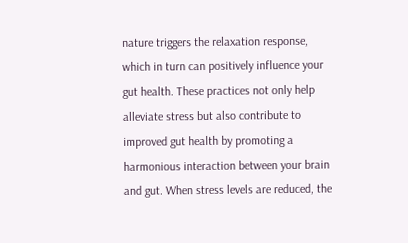nature triggers the relaxation response, which in turn can positively influence your gut health. These practices not only help alleviate stress but also contribute to improved gut health by promoting a harmonious interaction between your brain and gut. When stress levels are reduced, the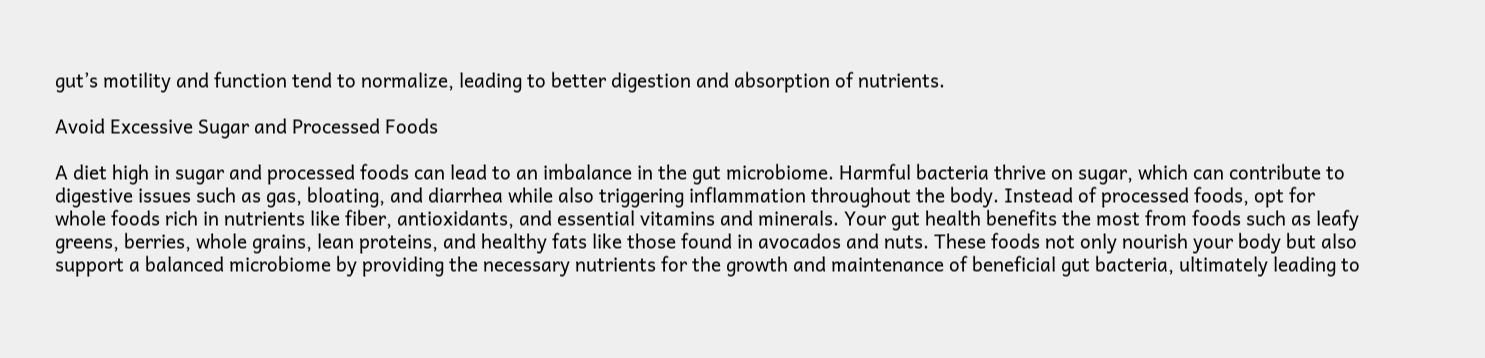gut’s motility and function tend to normalize, leading to better digestion and absorption of nutrients.

Avoid Excessive Sugar and Processed Foods

A diet high in sugar and processed foods can lead to an imbalance in the gut microbiome. Harmful bacteria thrive on sugar, which can contribute to digestive issues such as gas, bloating, and diarrhea while also triggering inflammation throughout the body. Instead of processed foods, opt for whole foods rich in nutrients like fiber, antioxidants, and essential vitamins and minerals. Your gut health benefits the most from foods such as leafy greens, berries, whole grains, lean proteins, and healthy fats like those found in avocados and nuts. These foods not only nourish your body but also support a balanced microbiome by providing the necessary nutrients for the growth and maintenance of beneficial gut bacteria, ultimately leading to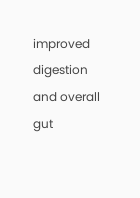improved digestion and overall gut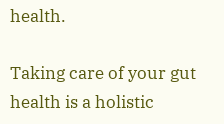health.

Taking care of your gut health is a holistic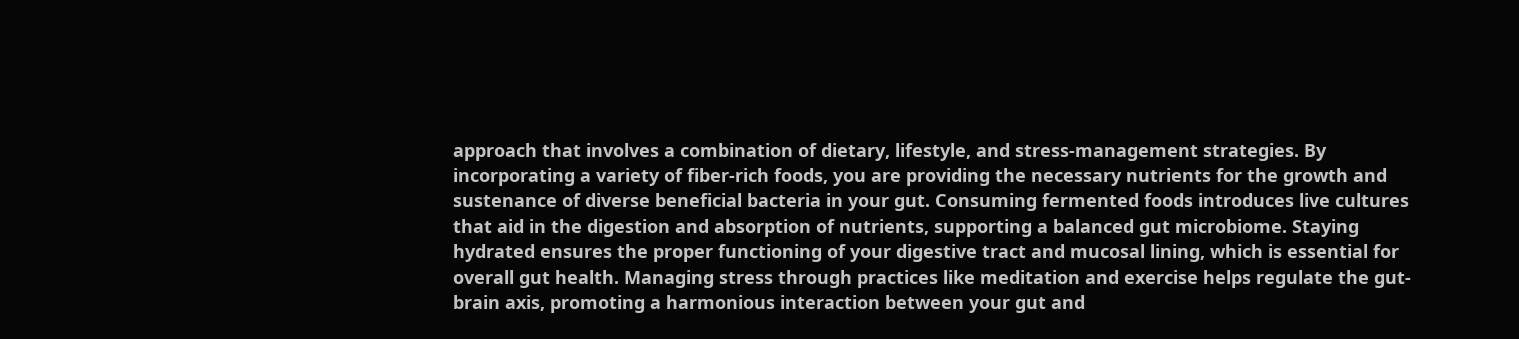approach that involves a combination of dietary, lifestyle, and stress-management strategies. By incorporating a variety of fiber-rich foods, you are providing the necessary nutrients for the growth and sustenance of diverse beneficial bacteria in your gut. Consuming fermented foods introduces live cultures that aid in the digestion and absorption of nutrients, supporting a balanced gut microbiome. Staying hydrated ensures the proper functioning of your digestive tract and mucosal lining, which is essential for overall gut health. Managing stress through practices like meditation and exercise helps regulate the gut-brain axis, promoting a harmonious interaction between your gut and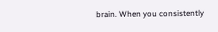brain. When you consistently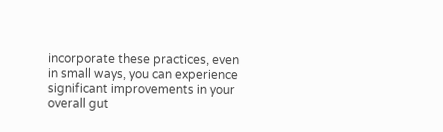incorporate these practices, even in small ways, you can experience significant improvements in your overall gut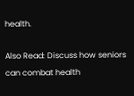health.

Also Read: Discuss how seniors can combat health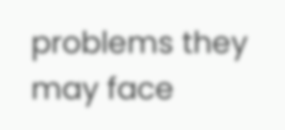problems they may face